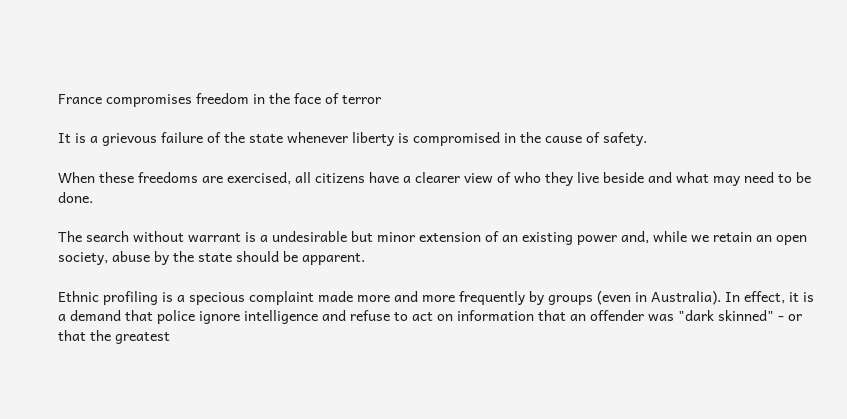France compromises freedom in the face of terror

It is a grievous failure of the state whenever liberty is compromised in the cause of safety.

When these freedoms are exercised, all citizens have a clearer view of who they live beside and what may need to be done.

The search without warrant is a undesirable but minor extension of an existing power and, while we retain an open society, abuse by the state should be apparent.

Ethnic profiling is a specious complaint made more and more frequently by groups (even in Australia). In effect, it is a demand that police ignore intelligence and refuse to act on information that an offender was "dark skinned" - or that the greatest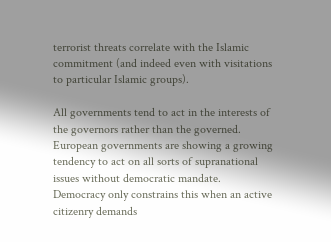terrorist threats correlate with the Islamic commitment (and indeed even with visitations to particular Islamic groups).

All governments tend to act in the interests of the governors rather than the governed.
European governments are showing a growing tendency to act on all sorts of supranational issues without democratic mandate.
Democracy only constrains this when an active citizenry demands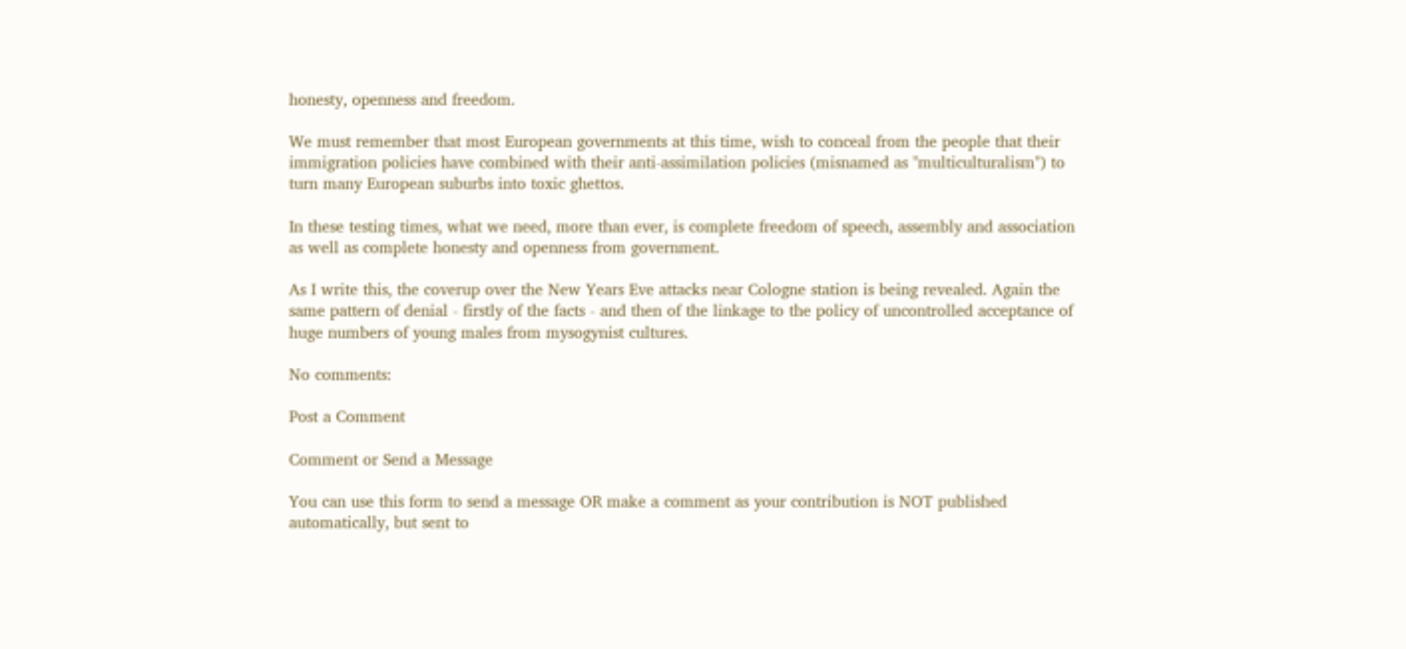honesty, openness and freedom.

We must remember that most European governments at this time, wish to conceal from the people that their immigration policies have combined with their anti-assimilation policies (misnamed as "multiculturalism") to turn many European suburbs into toxic ghettos.

In these testing times, what we need, more than ever, is complete freedom of speech, assembly and association as well as complete honesty and openness from government.

As I write this, the coverup over the New Years Eve attacks near Cologne station is being revealed. Again the same pattern of denial - firstly of the facts - and then of the linkage to the policy of uncontrolled acceptance of huge numbers of young males from mysogynist cultures.

No comments:

Post a Comment

Comment or Send a Message

You can use this form to send a message OR make a comment as your contribution is NOT published automatically, but sent to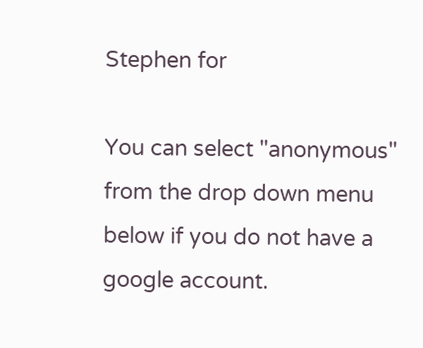Stephen for

You can select "anonymous" from the drop down menu below if you do not have a google account.